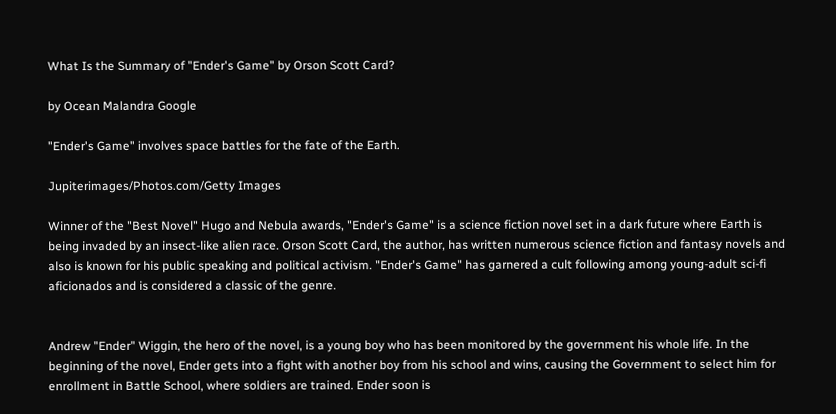What Is the Summary of "Ender's Game" by Orson Scott Card?

by Ocean Malandra Google

"Ender's Game" involves space battles for the fate of the Earth.

Jupiterimages/Photos.com/Getty Images

Winner of the "Best Novel" Hugo and Nebula awards, "Ender's Game" is a science fiction novel set in a dark future where Earth is being invaded by an insect-like alien race. Orson Scott Card, the author, has written numerous science fiction and fantasy novels and also is known for his public speaking and political activism. "Ender's Game" has garnered a cult following among young-adult sci-fi aficionados and is considered a classic of the genre.


Andrew "Ender" Wiggin, the hero of the novel, is a young boy who has been monitored by the government his whole life. In the beginning of the novel, Ender gets into a fight with another boy from his school and wins, causing the Government to select him for enrollment in Battle School, where soldiers are trained. Ender soon is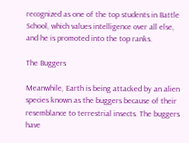recognized as one of the top students in Battle School, which values intelligence over all else, and he is promoted into the top ranks.

The Buggers

Meanwhile, Earth is being attacked by an alien species known as the buggers because of their resemblance to terrestrial insects. The buggers have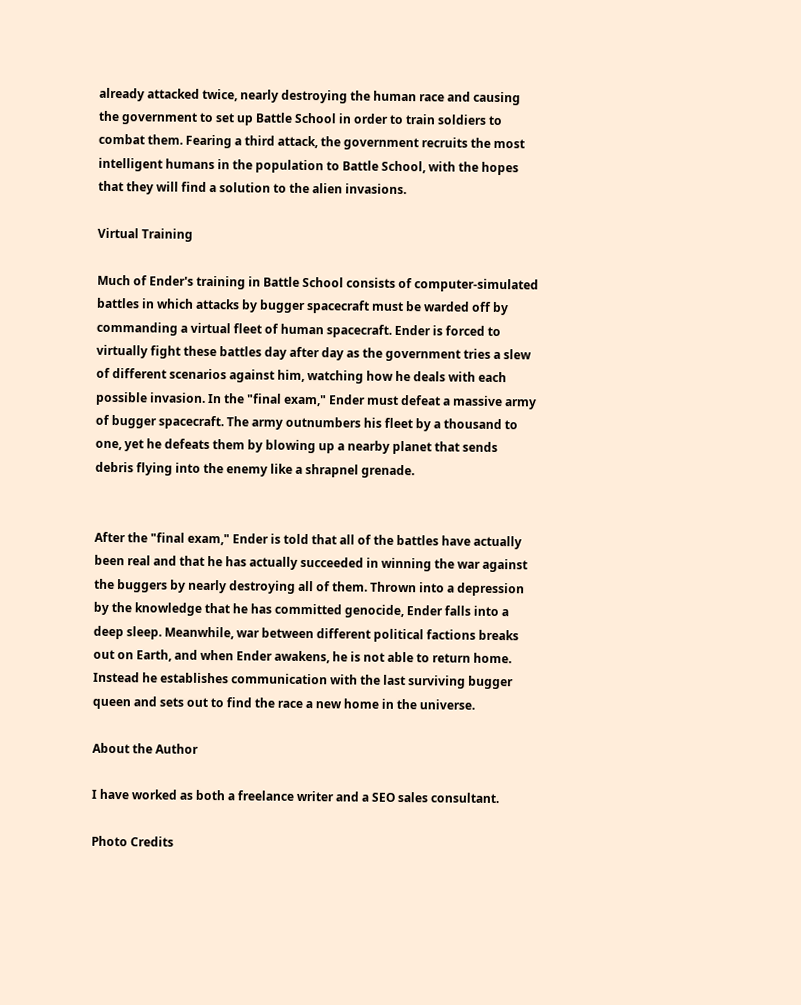already attacked twice, nearly destroying the human race and causing the government to set up Battle School in order to train soldiers to combat them. Fearing a third attack, the government recruits the most intelligent humans in the population to Battle School, with the hopes that they will find a solution to the alien invasions.

Virtual Training

Much of Ender's training in Battle School consists of computer-simulated battles in which attacks by bugger spacecraft must be warded off by commanding a virtual fleet of human spacecraft. Ender is forced to virtually fight these battles day after day as the government tries a slew of different scenarios against him, watching how he deals with each possible invasion. In the "final exam," Ender must defeat a massive army of bugger spacecraft. The army outnumbers his fleet by a thousand to one, yet he defeats them by blowing up a nearby planet that sends debris flying into the enemy like a shrapnel grenade.


After the "final exam," Ender is told that all of the battles have actually been real and that he has actually succeeded in winning the war against the buggers by nearly destroying all of them. Thrown into a depression by the knowledge that he has committed genocide, Ender falls into a deep sleep. Meanwhile, war between different political factions breaks out on Earth, and when Ender awakens, he is not able to return home. Instead he establishes communication with the last surviving bugger queen and sets out to find the race a new home in the universe.

About the Author

I have worked as both a freelance writer and a SEO sales consultant.

Photo Credits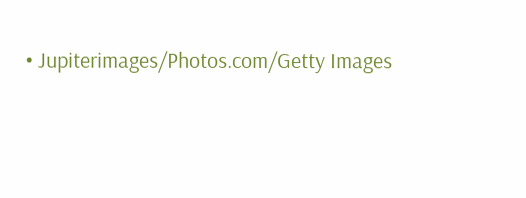• Jupiterimages/Photos.com/Getty Images